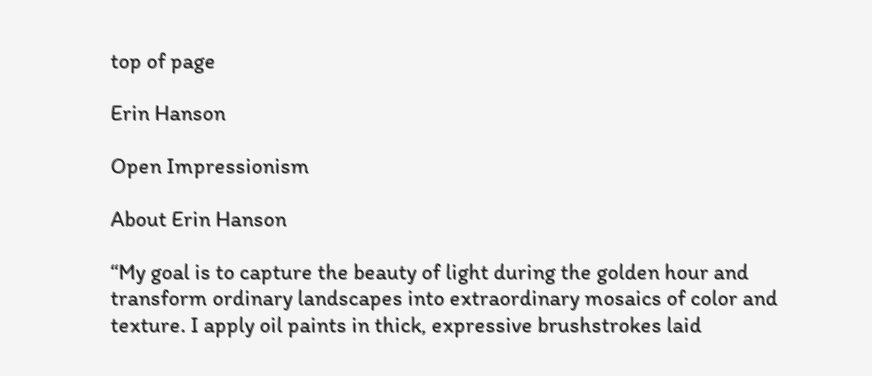top of page

Erin Hanson

Open Impressionism

About Erin Hanson

“My goal is to capture the beauty of light during the golden hour and transform ordinary landscapes into extraordinary mosaics of color and texture. I apply oil paints in thick, expressive brushstrokes laid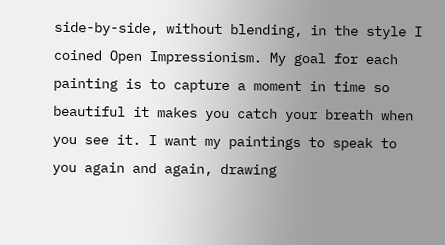side-by-side, without blending, in the style I coined Open Impressionism. My goal for each painting is to capture a moment in time so beautiful it makes you catch your breath when you see it. I want my paintings to speak to you again and again, drawing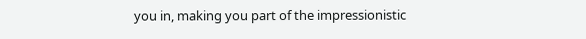you in, making you part of the impressionistic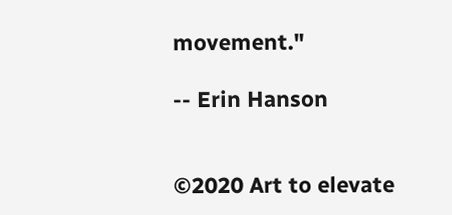movement."

-- Erin Hanson


©2020 Art to elevate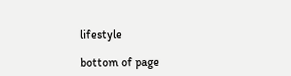lifestyle

bottom of page